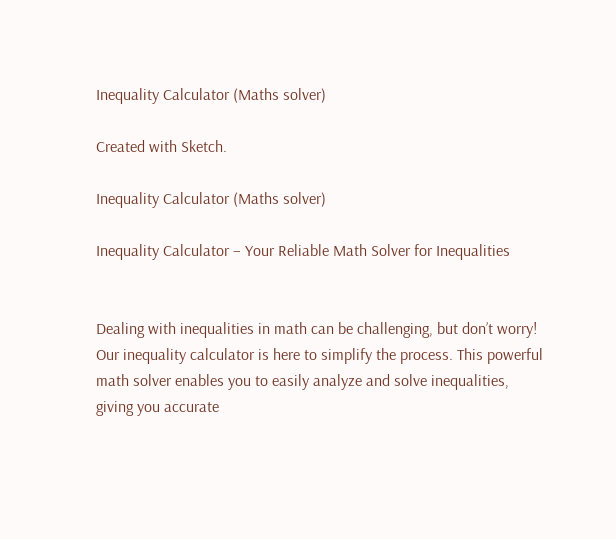Inequality Calculator (Maths solver)

Created with Sketch.

Inequality Calculator (Maths solver)

Inequality Calculator – Your Reliable Math Solver for Inequalities


Dealing with inequalities in math can be challenging, but don’t worry! Our inequality calculator is here to simplify the process. This powerful math solver enables you to easily analyze and solve inequalities, giving you accurate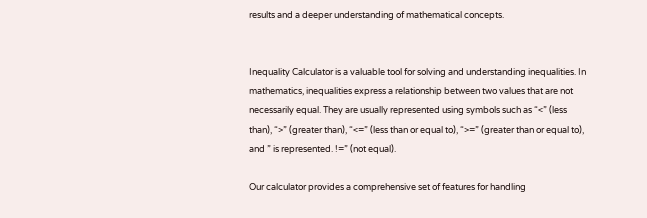results and a deeper understanding of mathematical concepts.


Inequality Calculator is a valuable tool for solving and understanding inequalities. In mathematics, inequalities express a relationship between two values that are not necessarily equal. They are usually represented using symbols such as “<” (less than), “>” (greater than), “<=” (less than or equal to), “>=” (greater than or equal to), and ” is represented. !=” (not equal).

Our calculator provides a comprehensive set of features for handling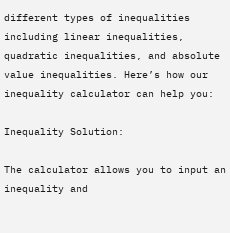different types of inequalities including linear inequalities, quadratic inequalities, and absolute value inequalities. Here’s how our inequality calculator can help you:

Inequality Solution:

The calculator allows you to input an inequality and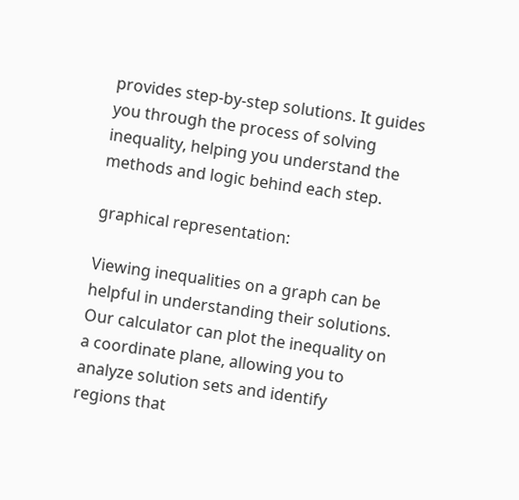provides step-by-step solutions. It guides you through the process of solving inequality, helping you understand the methods and logic behind each step.

graphical representation:

Viewing inequalities on a graph can be helpful in understanding their solutions. Our calculator can plot the inequality on a coordinate plane, allowing you to analyze solution sets and identify regions that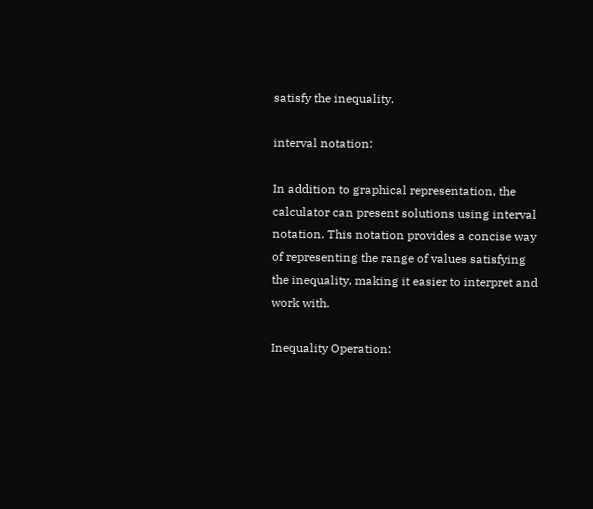satisfy the inequality.

interval notation:

In addition to graphical representation, the calculator can present solutions using interval notation. This notation provides a concise way of representing the range of values satisfying the inequality, making it easier to interpret and work with.

Inequality Operation: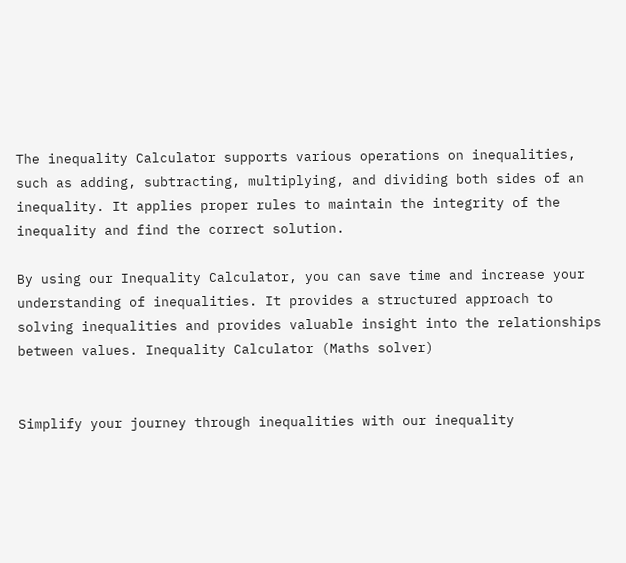The inequality Calculator supports various operations on inequalities, such as adding, subtracting, multiplying, and dividing both sides of an inequality. It applies proper rules to maintain the integrity of the inequality and find the correct solution.

By using our Inequality Calculator, you can save time and increase your understanding of inequalities. It provides a structured approach to solving inequalities and provides valuable insight into the relationships between values. Inequality Calculator (Maths solver)


Simplify your journey through inequalities with our inequality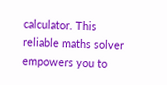calculator. This reliable maths solver empowers you to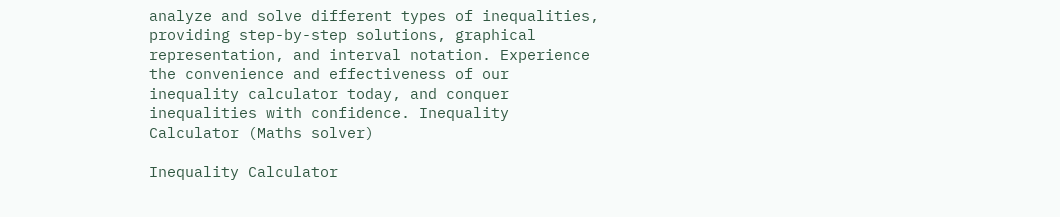analyze and solve different types of inequalities, providing step-by-step solutions, graphical representation, and interval notation. Experience the convenience and effectiveness of our inequality calculator today, and conquer inequalities with confidence. Inequality Calculator (Maths solver)

Inequality Calculator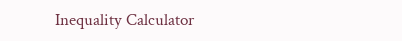Inequality Calculator